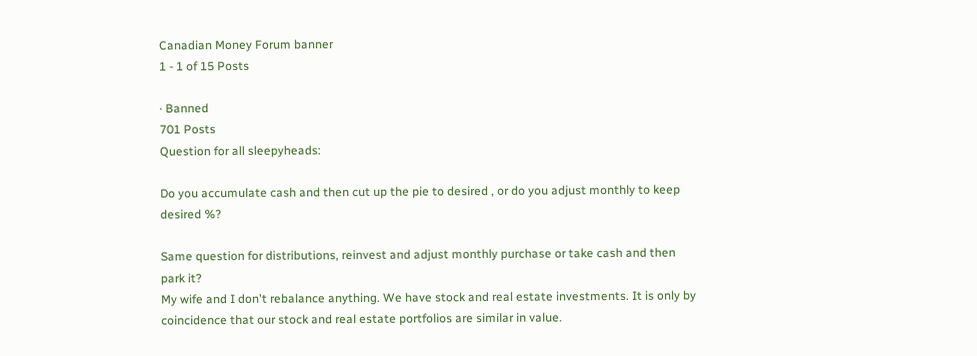Canadian Money Forum banner
1 - 1 of 15 Posts

· Banned
701 Posts
Question for all sleepyheads:

Do you accumulate cash and then cut up the pie to desired , or do you adjust monthly to keep desired %?

Same question for distributions, reinvest and adjust monthly purchase or take cash and then park it?
My wife and I don't rebalance anything. We have stock and real estate investments. It is only by coincidence that our stock and real estate portfolios are similar in value.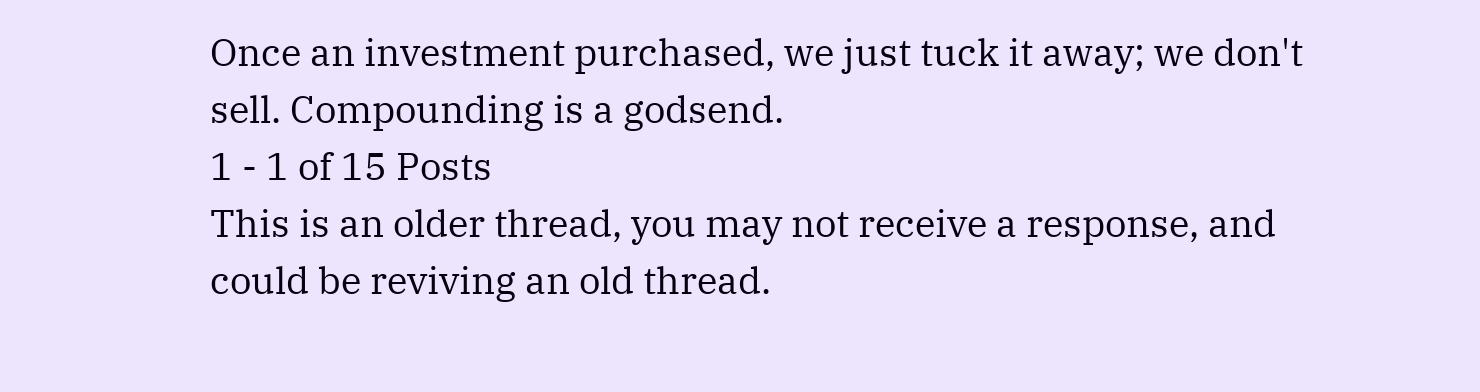Once an investment purchased, we just tuck it away; we don't sell. Compounding is a godsend.
1 - 1 of 15 Posts
This is an older thread, you may not receive a response, and could be reviving an old thread.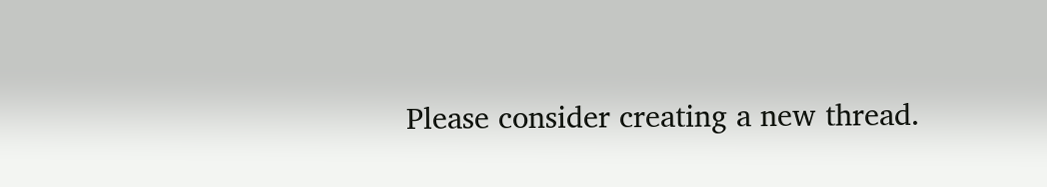Please consider creating a new thread.